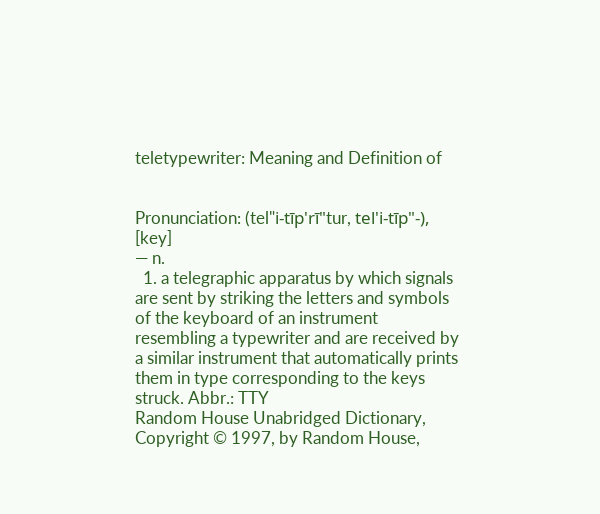teletypewriter: Meaning and Definition of


Pronunciation: (tel"i-tīp'rī"tur, tel'i-tīp"-), [key]
— n.
  1. a telegraphic apparatus by which signals are sent by striking the letters and symbols of the keyboard of an instrument resembling a typewriter and are received by a similar instrument that automatically prints them in type corresponding to the keys struck. Abbr.: TTY
Random House Unabridged Dictionary, Copyright © 1997, by Random House,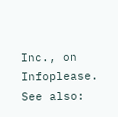Inc., on Infoplease.
See also: